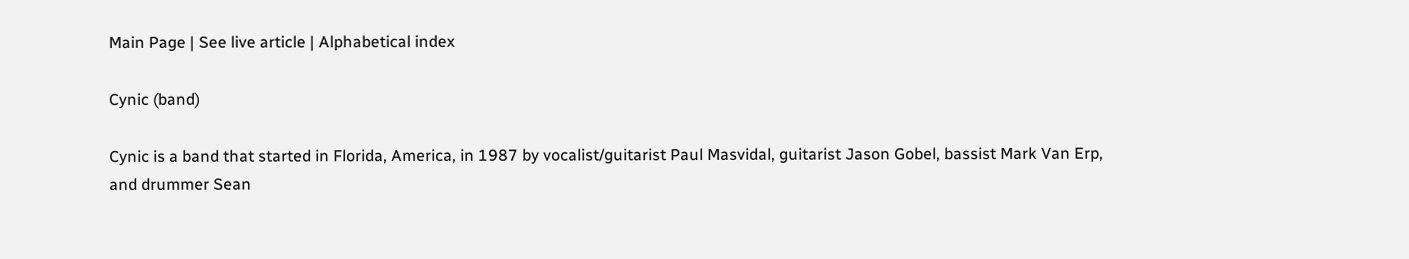Main Page | See live article | Alphabetical index

Cynic (band)

Cynic is a band that started in Florida, America, in 1987 by vocalist/guitarist Paul Masvidal, guitarist Jason Gobel, bassist Mark Van Erp, and drummer Sean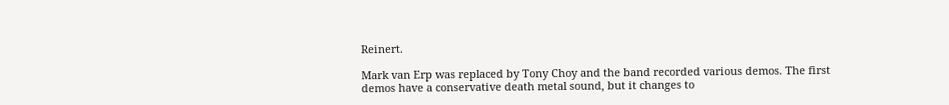Reinert.

Mark van Erp was replaced by Tony Choy and the band recorded various demos. The first demos have a conservative death metal sound, but it changes to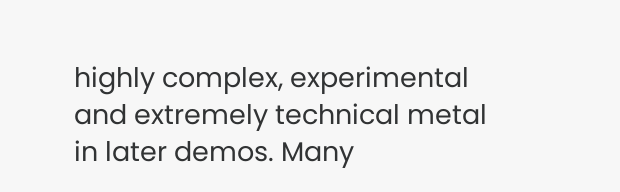highly complex, experimental and extremely technical metal in later demos. Many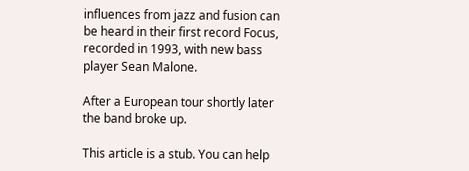influences from jazz and fusion can be heard in their first record Focus, recorded in 1993, with new bass player Sean Malone.

After a European tour shortly later the band broke up.

This article is a stub. You can help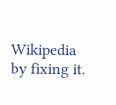Wikipedia by fixing it.